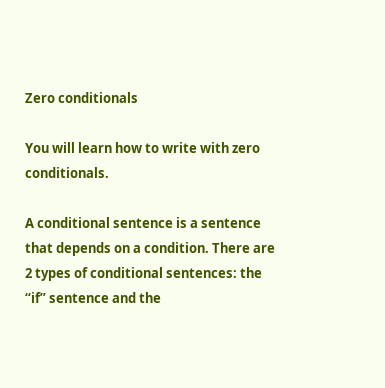Zero conditionals

You will learn how to write with zero conditionals.

A conditional sentence is a sentence that depends on a condition. There are 2 types of conditional sentences: the “if” sentence and the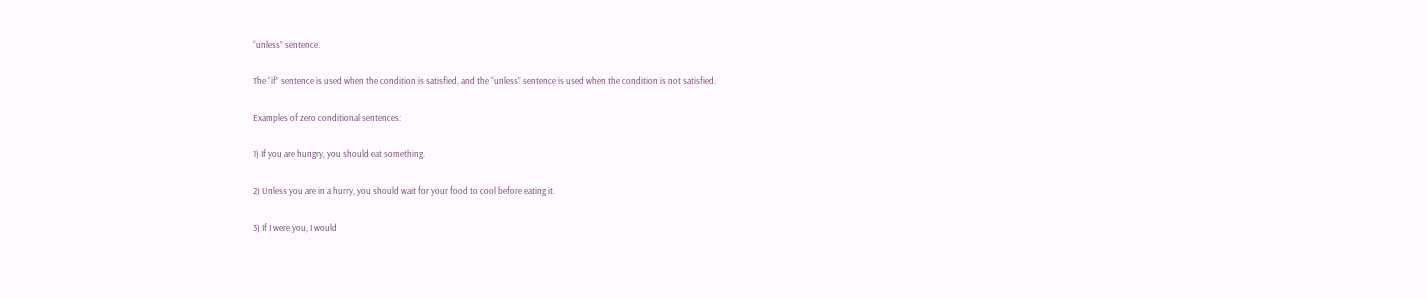“unless” sentence.

The “if” sentence is used when the condition is satisfied, and the “unless” sentence is used when the condition is not satisfied.

Examples of zero conditional sentences:

1) If you are hungry, you should eat something.

2) Unless you are in a hurry, you should wait for your food to cool before eating it.

3) If I were you, I would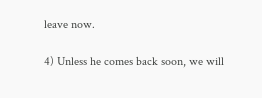leave now.

4) Unless he comes back soon, we will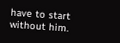have to start without him.